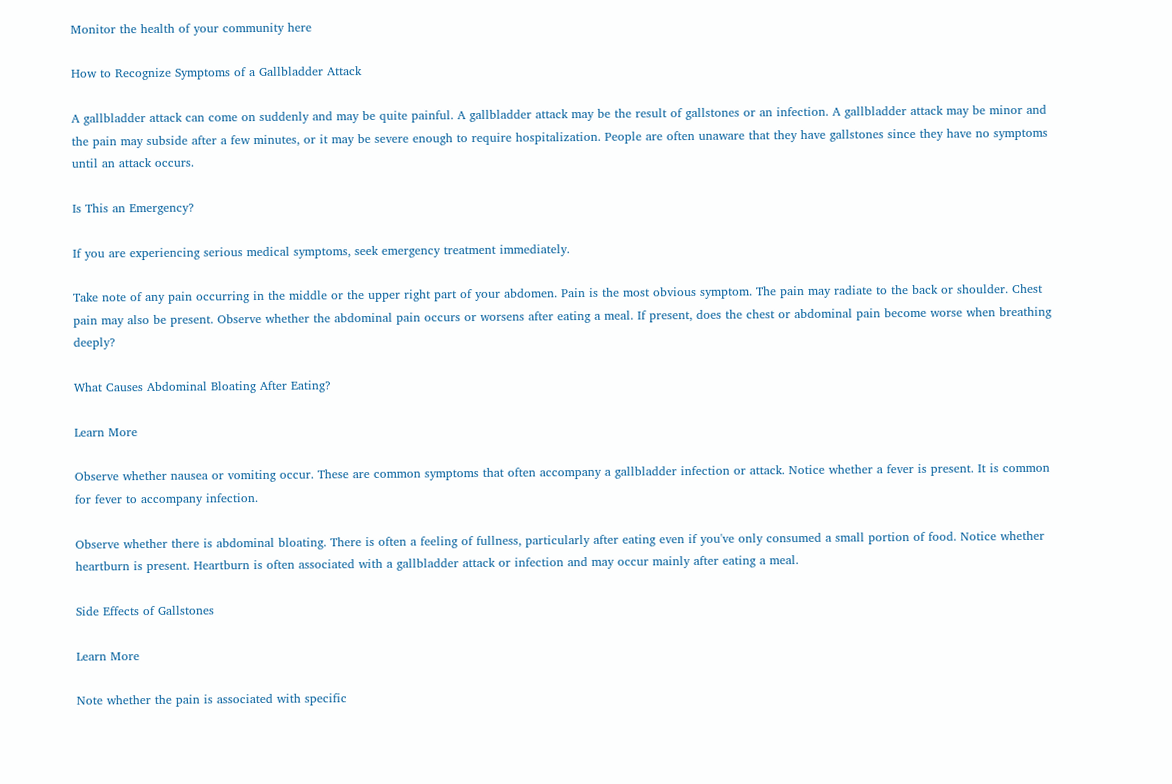Monitor the health of your community here

How to Recognize Symptoms of a Gallbladder Attack

A gallbladder attack can come on suddenly and may be quite painful. A gallbladder attack may be the result of gallstones or an infection. A gallbladder attack may be minor and the pain may subside after a few minutes, or it may be severe enough to require hospitalization. People are often unaware that they have gallstones since they have no symptoms until an attack occurs.

Is This an Emergency?

If you are experiencing serious medical symptoms, seek emergency treatment immediately.

Take note of any pain occurring in the middle or the upper right part of your abdomen. Pain is the most obvious symptom. The pain may radiate to the back or shoulder. Chest pain may also be present. Observe whether the abdominal pain occurs or worsens after eating a meal. If present, does the chest or abdominal pain become worse when breathing deeply?

What Causes Abdominal Bloating After Eating?

Learn More

Observe whether nausea or vomiting occur. These are common symptoms that often accompany a gallbladder infection or attack. Notice whether a fever is present. It is common for fever to accompany infection.

Observe whether there is abdominal bloating. There is often a feeling of fullness, particularly after eating even if you've only consumed a small portion of food. Notice whether heartburn is present. Heartburn is often associated with a gallbladder attack or infection and may occur mainly after eating a meal.

Side Effects of Gallstones

Learn More

Note whether the pain is associated with specific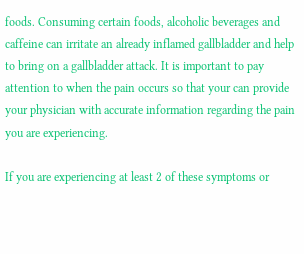foods. Consuming certain foods, alcoholic beverages and caffeine can irritate an already inflamed gallbladder and help to bring on a gallbladder attack. It is important to pay attention to when the pain occurs so that your can provide your physician with accurate information regarding the pain you are experiencing.

If you are experiencing at least 2 of these symptoms or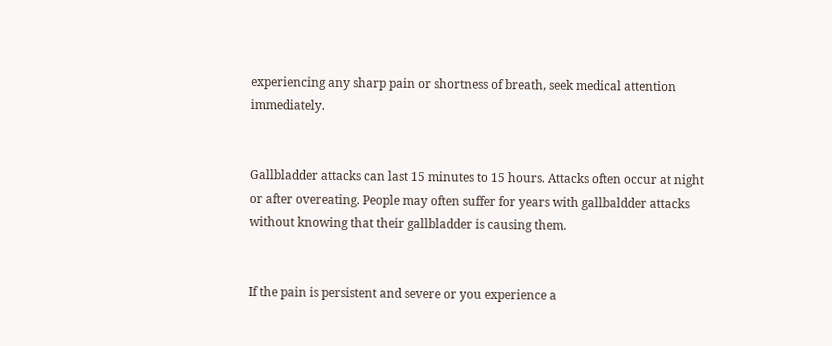experiencing any sharp pain or shortness of breath, seek medical attention immediately.


Gallbladder attacks can last 15 minutes to 15 hours. Attacks often occur at night or after overeating. People may often suffer for years with gallbaldder attacks without knowing that their gallbladder is causing them.


If the pain is persistent and severe or you experience a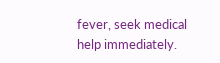fever, seek medical help immediately.